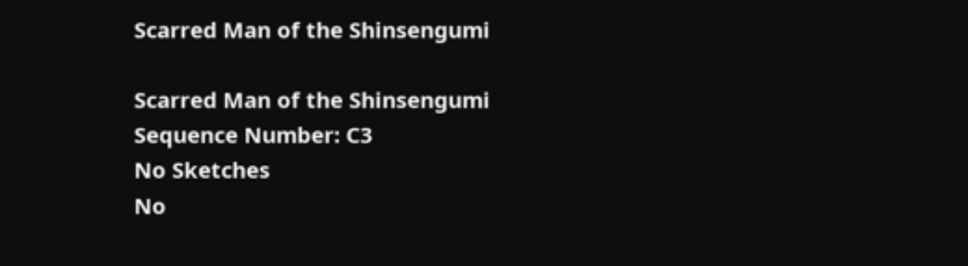Scarred Man of the Shinsengumi

Scarred Man of the Shinsengumi
Sequence Number: C3
No Sketches
No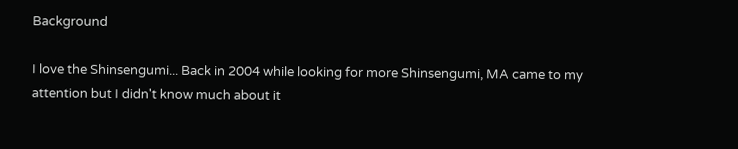Background

I love the Shinsengumi... Back in 2004 while looking for more Shinsengumi, MA came to my attention but I didn't know much about it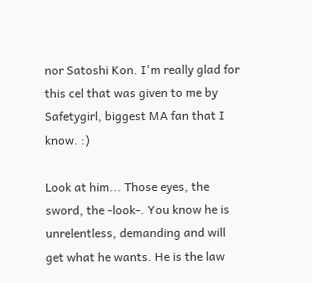nor Satoshi Kon. I'm really glad for this cel that was given to me by Safetygirl, biggest MA fan that I know. :)

Look at him... Those eyes, the sword, the -look-. You know he is unrelentless, demanding and will get what he wants. He is the law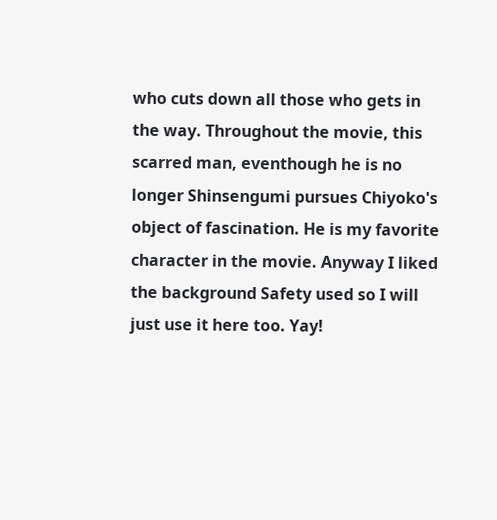who cuts down all those who gets in the way. Throughout the movie, this scarred man, eventhough he is no longer Shinsengumi pursues Chiyoko's object of fascination. He is my favorite character in the movie. Anyway I liked the background Safety used so I will just use it here too. Yay!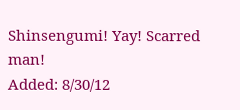Shinsengumi! Yay! Scarred man!
Added: 8/30/12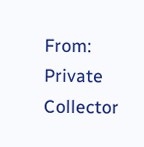From: Private Collector